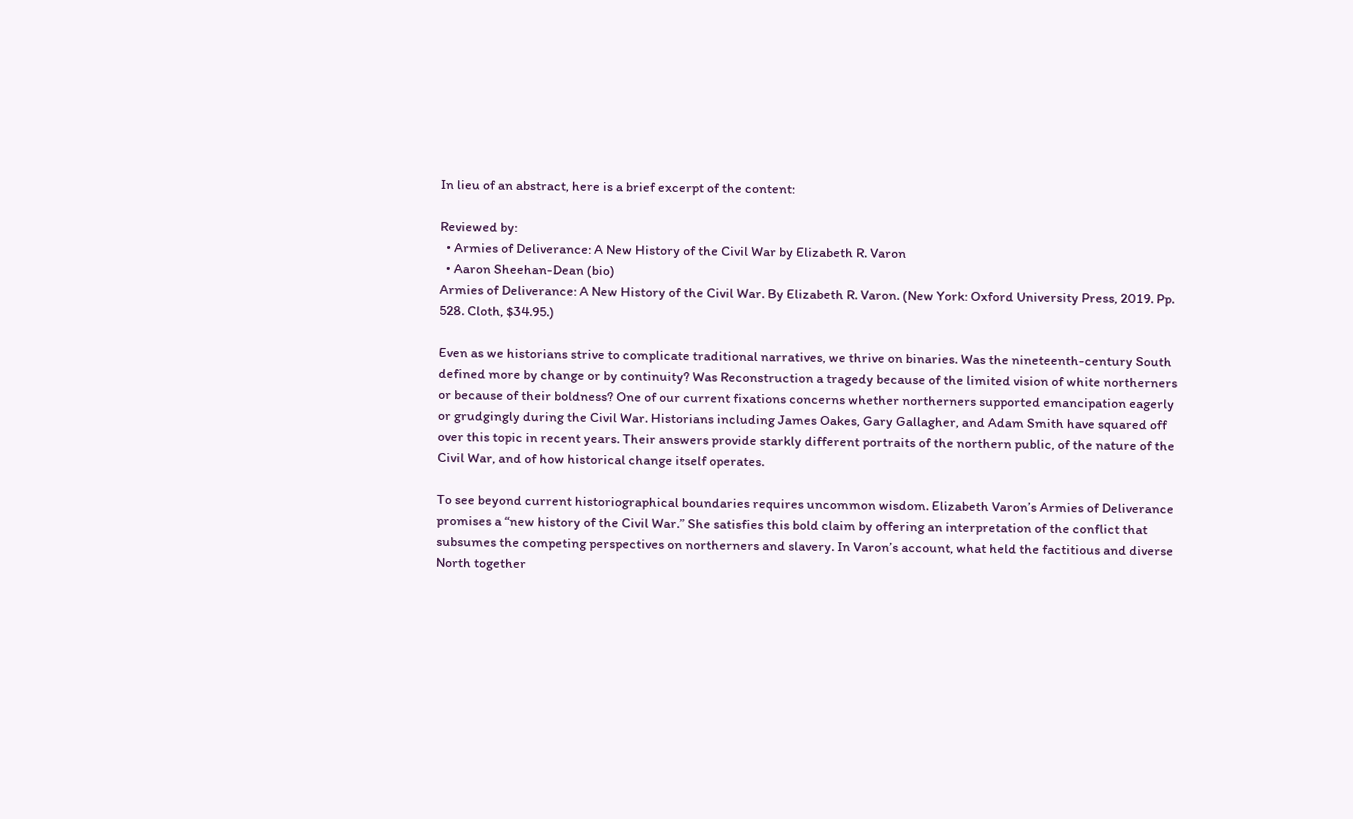In lieu of an abstract, here is a brief excerpt of the content:

Reviewed by:
  • Armies of Deliverance: A New History of the Civil War by Elizabeth R. Varon
  • Aaron Sheehan-Dean (bio)
Armies of Deliverance: A New History of the Civil War. By Elizabeth R. Varon. (New York: Oxford University Press, 2019. Pp. 528. Cloth, $34.95.)

Even as we historians strive to complicate traditional narratives, we thrive on binaries. Was the nineteenth-century South defined more by change or by continuity? Was Reconstruction a tragedy because of the limited vision of white northerners or because of their boldness? One of our current fixations concerns whether northerners supported emancipation eagerly or grudgingly during the Civil War. Historians including James Oakes, Gary Gallagher, and Adam Smith have squared off over this topic in recent years. Their answers provide starkly different portraits of the northern public, of the nature of the Civil War, and of how historical change itself operates.

To see beyond current historiographical boundaries requires uncommon wisdom. Elizabeth Varon’s Armies of Deliverance promises a “new history of the Civil War.” She satisfies this bold claim by offering an interpretation of the conflict that subsumes the competing perspectives on northerners and slavery. In Varon’s account, what held the factitious and diverse North together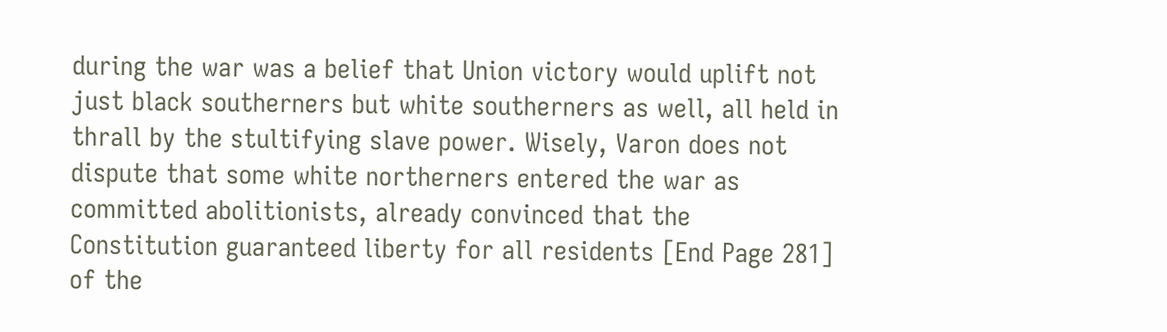during the war was a belief that Union victory would uplift not just black southerners but white southerners as well, all held in thrall by the stultifying slave power. Wisely, Varon does not dispute that some white northerners entered the war as committed abolitionists, already convinced that the Constitution guaranteed liberty for all residents [End Page 281] of the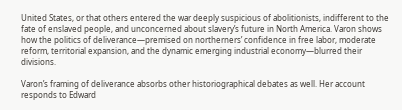United States, or that others entered the war deeply suspicious of abolitionists, indifferent to the fate of enslaved people, and unconcerned about slavery’s future in North America. Varon shows how the politics of deliverance—premised on northerners’ confidence in free labor, moderate reform, territorial expansion, and the dynamic emerging industrial economy—blurred their divisions.

Varon’s framing of deliverance absorbs other historiographical debates as well. Her account responds to Edward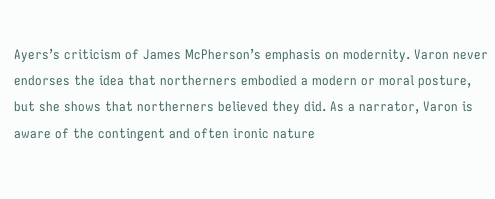Ayers’s criticism of James McPherson’s emphasis on modernity. Varon never endorses the idea that northerners embodied a modern or moral posture, but she shows that northerners believed they did. As a narrator, Varon is aware of the contingent and often ironic nature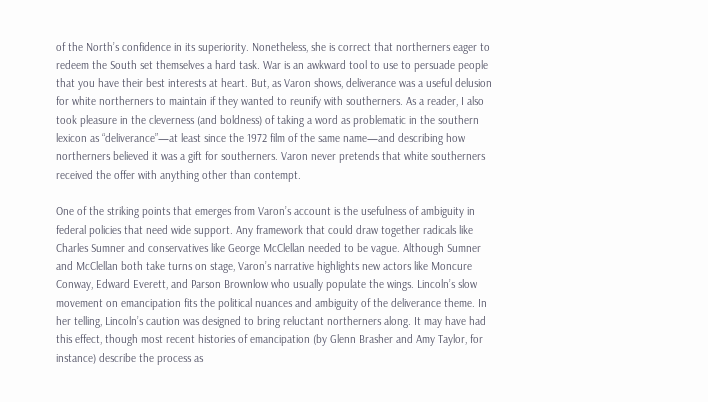of the North’s confidence in its superiority. Nonetheless, she is correct that northerners eager to redeem the South set themselves a hard task. War is an awkward tool to use to persuade people that you have their best interests at heart. But, as Varon shows, deliverance was a useful delusion for white northerners to maintain if they wanted to reunify with southerners. As a reader, I also took pleasure in the cleverness (and boldness) of taking a word as problematic in the southern lexicon as “deliverance”—at least since the 1972 film of the same name—and describing how northerners believed it was a gift for southerners. Varon never pretends that white southerners received the offer with anything other than contempt.

One of the striking points that emerges from Varon’s account is the usefulness of ambiguity in federal policies that need wide support. Any framework that could draw together radicals like Charles Sumner and conservatives like George McClellan needed to be vague. Although Sumner and McClellan both take turns on stage, Varon’s narrative highlights new actors like Moncure Conway, Edward Everett, and Parson Brownlow who usually populate the wings. Lincoln’s slow movement on emancipation fits the political nuances and ambiguity of the deliverance theme. In her telling, Lincoln’s caution was designed to bring reluctant northerners along. It may have had this effect, though most recent histories of emancipation (by Glenn Brasher and Amy Taylor, for instance) describe the process as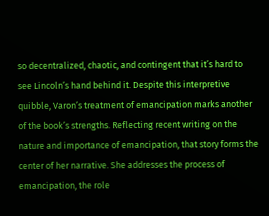so decentralized, chaotic, and contingent that it’s hard to see Lincoln’s hand behind it. Despite this interpretive quibble, Varon’s treatment of emancipation marks another of the book’s strengths. Reflecting recent writing on the nature and importance of emancipation, that story forms the center of her narrative. She addresses the process of emancipation, the role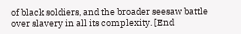of black soldiers, and the broader seesaw battle over slavery in all its complexity. [End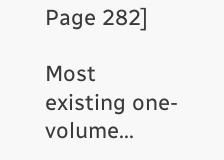Page 282]

Most existing one-volume...